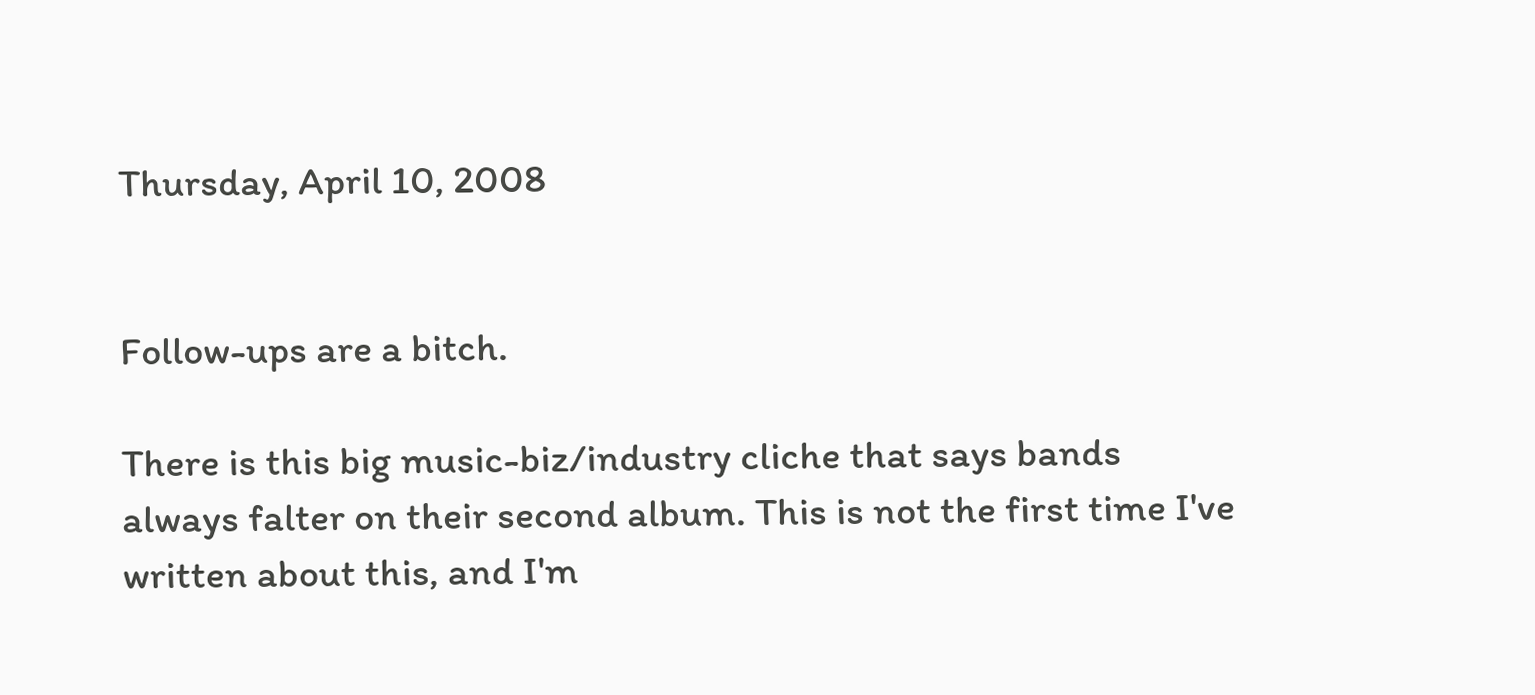Thursday, April 10, 2008


Follow-ups are a bitch.

There is this big music-biz/industry cliche that says bands always falter on their second album. This is not the first time I've written about this, and I'm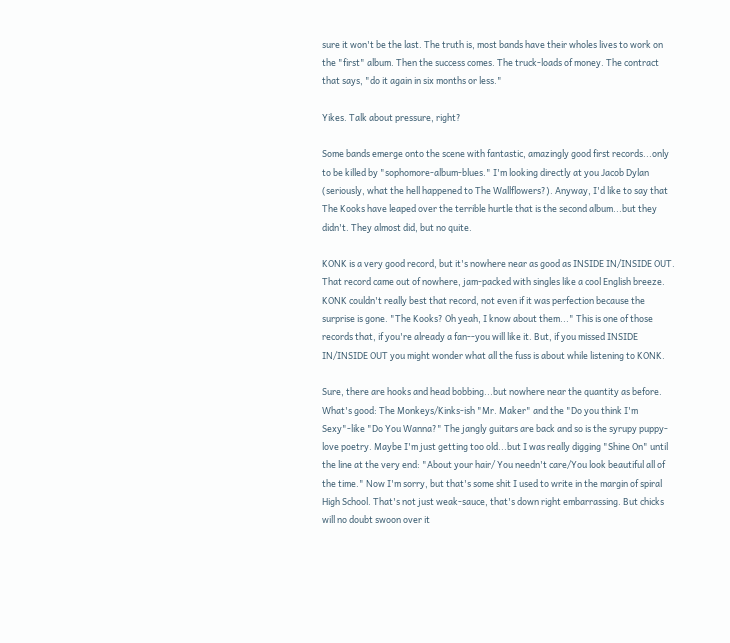sure it won't be the last. The truth is, most bands have their wholes lives to work on the "first" album. Then the success comes. The truck-loads of money. The contract that says, "do it again in six months or less."

Yikes. Talk about pressure, right?

Some bands emerge onto the scene with fantastic, amazingly good first records...only to be killed by "sophomore-album-blues." I'm looking directly at you Jacob Dylan (seriously, what the hell happened to The Wallflowers?). Anyway, I'd like to say that The Kooks have leaped over the terrible hurtle that is the second album...but they didn't. They almost did, but no quite.

KONK is a very good record, but it's nowhere near as good as INSIDE IN/INSIDE OUT. That record came out of nowhere, jam-packed with singles like a cool English breeze. KONK couldn't really best that record, not even if it was perfection because the surprise is gone. "The Kooks? Oh yeah, I know about them..." This is one of those records that, if you're already a fan--you will like it. But, if you missed INSIDE IN/INSIDE OUT you might wonder what all the fuss is about while listening to KONK.

Sure, there are hooks and head bobbing...but nowhere near the quantity as before. What's good: The Monkeys/Kinks-ish "Mr. Maker" and the "Do you think I'm Sexy"-like "Do You Wanna?" The jangly guitars are back and so is the syrupy puppy-love poetry. Maybe I'm just getting too old...but I was really digging "Shine On" until the line at the very end: "About your hair/ You needn't care/You look beautiful all of the time." Now I'm sorry, but that's some shit I used to write in the margin of spiral High School. That's not just weak-sauce, that's down right embarrassing. But chicks will no doubt swoon over it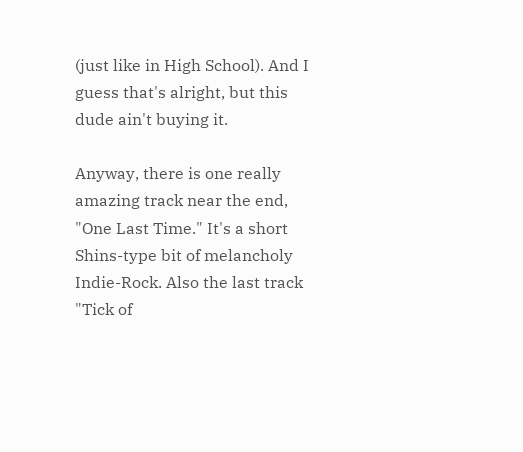(just like in High School). And I guess that's alright, but this dude ain't buying it.

Anyway, there is one really amazing track near the end, "One Last Time." It's a short Shins-type bit of melancholy Indie-Rock. Also the last track "Tick of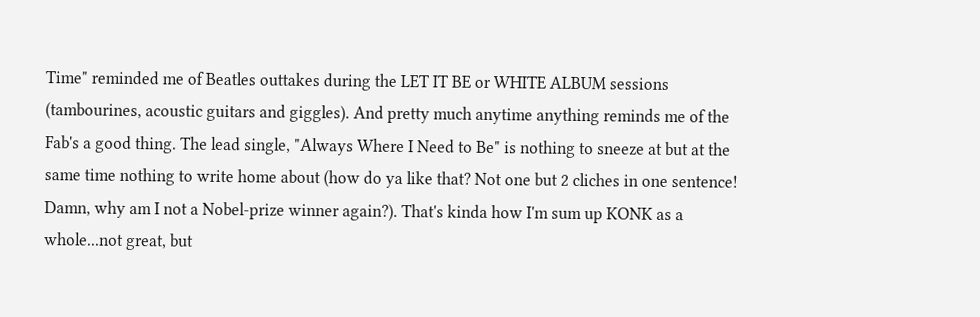Time" reminded me of Beatles outtakes during the LET IT BE or WHITE ALBUM sessions (tambourines, acoustic guitars and giggles). And pretty much anytime anything reminds me of the Fab's a good thing. The lead single, "Always Where I Need to Be" is nothing to sneeze at but at the same time nothing to write home about (how do ya like that? Not one but 2 cliches in one sentence! Damn, why am I not a Nobel-prize winner again?). That's kinda how I'm sum up KONK as a whole...not great, but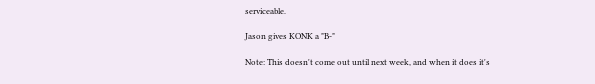serviceable.

Jason gives KONK a "B-"

Note: This doesn't come out until next week, and when it does it's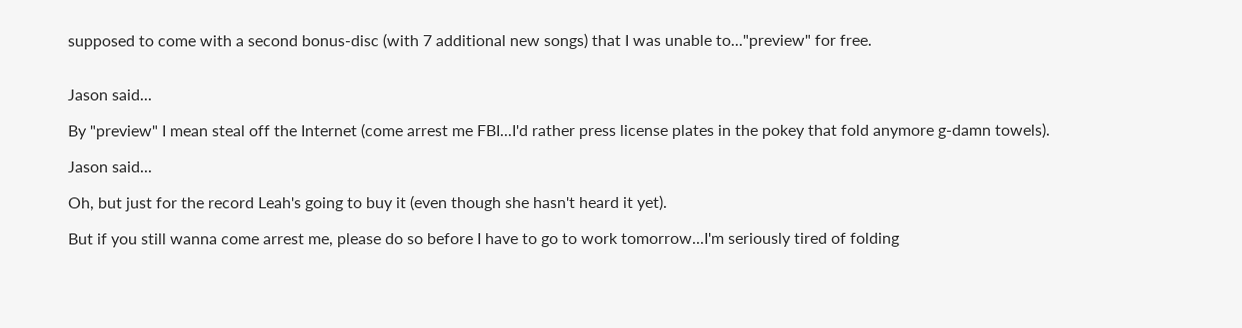supposed to come with a second bonus-disc (with 7 additional new songs) that I was unable to..."preview" for free.


Jason said...

By "preview" I mean steal off the Internet (come arrest me FBI...I'd rather press license plates in the pokey that fold anymore g-damn towels).

Jason said...

Oh, but just for the record Leah's going to buy it (even though she hasn't heard it yet).

But if you still wanna come arrest me, please do so before I have to go to work tomorrow...I'm seriously tired of folding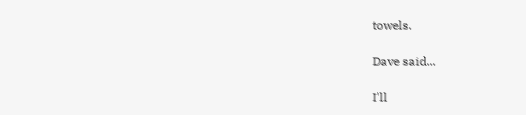towels.

Dave said...

I'll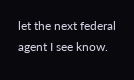let the next federal agent I see know.